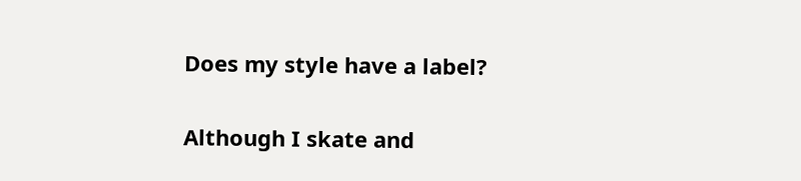Does my style have a label?

Although I skate and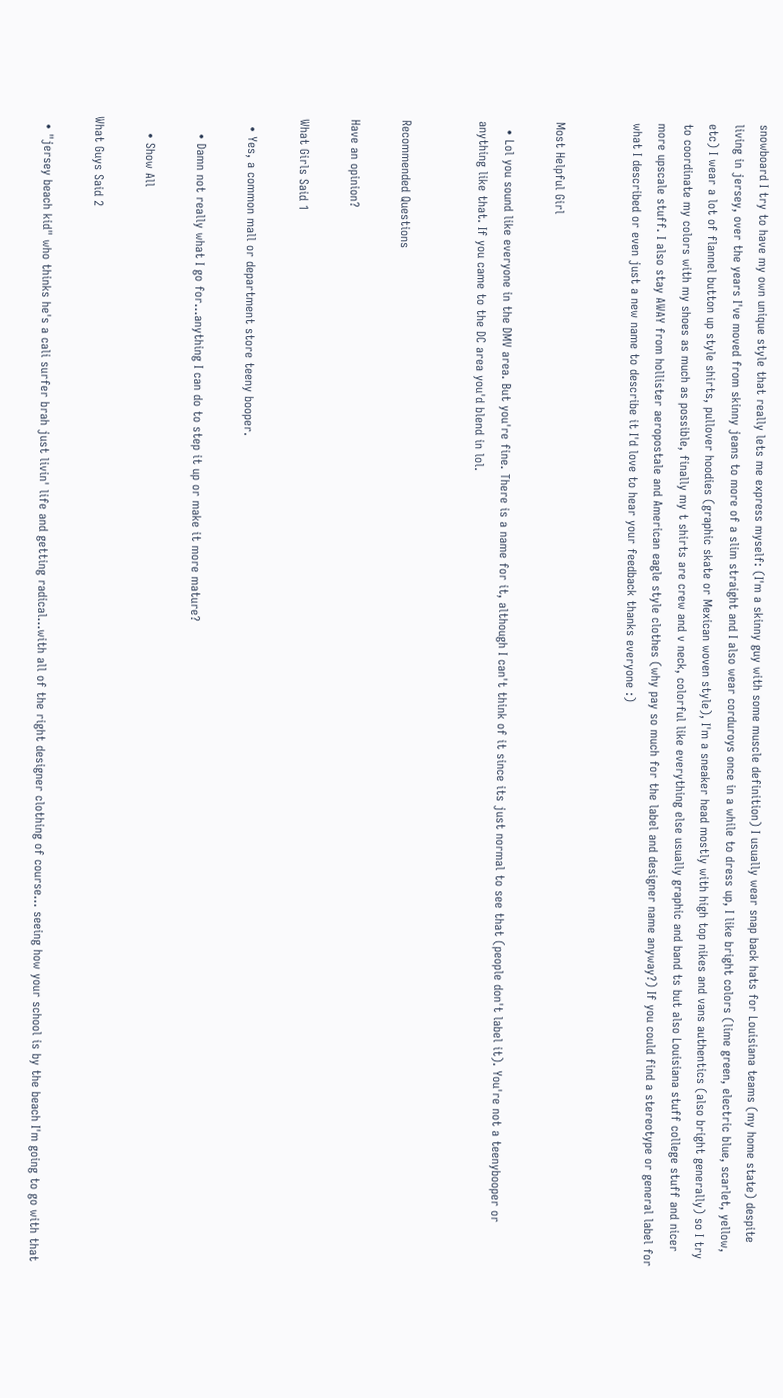snowboard I try to have my own unique style that really lets me express myself: (I'm a skinny guy with some muscle definition) I usually wear snap back hats for Louisiana teams (my home state) despite living in jersey, over the years I've moved from skinny jeans to more of a slim straight and I also wear corduroys once in a while to dress up, I like bright colors (lime green, electric blue, scarlet, yellow, etc) I wear a lot of flannel button up style shirts, pullover hoodies (graphic skate or Mexican woven style), I'm a sneaker head mostly with high top nikes and vans authentics (also bright generally) so I try to coordinate my colors with my shoes as much as possible, finally my t shirts are crew and v neck, colorful like everything else usually graphic and band ts but also Louisiana stuff college stuff and nicer more upscale stuff. I also stay AWAY from hollister aeropostale and American eagle style clothes (why pay so much for the label and designer name anyway?) If you could find a stereotype or general label for what I described or even just a new name to describe it I'd love to hear your feedback thanks everyone :)


Most Helpful Girl

  • Lol you sound like everyone in the DMV area. But you're fine. There is a name for it, although I can't think of it since its just normal to see that (people don't label it). You're not a teenybooper or anything like that. If you came to the DC area you'd blend in lol.


Recommended Questions

Have an opinion?

What Girls Said 1

  • Yes, a common mall or department store teeny booper.

    • Damn not really what I go for...anything I can do to step it up or make it more mature?

    • Show All

What Guys Said 2

  • "jersey beach kid" who thinks he's a cali surfer brah just livin' life and getting radical...with all of the right designer clothing of course... seeing how your school is by the beach I'm going to go with that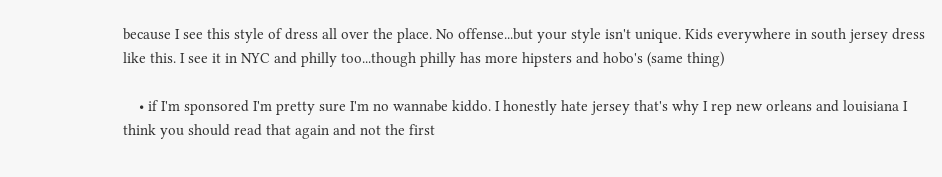because I see this style of dress all over the place. No offense...but your style isn't unique. Kids everywhere in south jersey dress like this. I see it in NYC and philly too...though philly has more hipsters and hobo's (same thing)

    • if I'm sponsored I'm pretty sure I'm no wannabe kiddo. I honestly hate jersey that's why I rep new orleans and louisiana I think you should read that again and not the first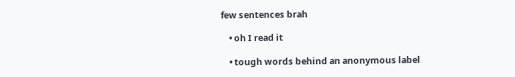few sentences brah

    • oh I read it

    • tough words behind an anonymous label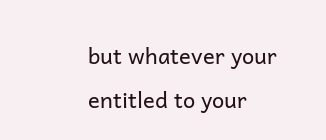but whatever your entitled to your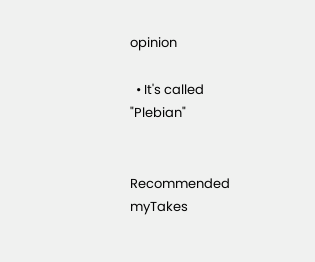opinion

  • It's called "Plebian"


Recommended myTakes